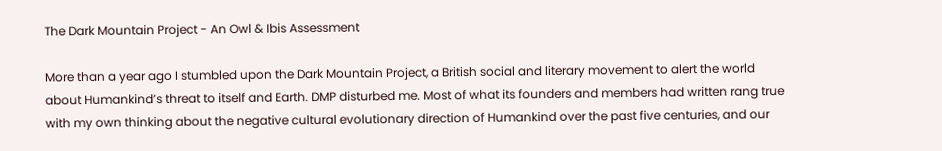The Dark Mountain Project - An Owl & Ibis Assessment

More than a year ago I stumbled upon the Dark Mountain Project, a British social and literary movement to alert the world about Humankind’s threat to itself and Earth. DMP disturbed me. Most of what its founders and members had written rang true with my own thinking about the negative cultural evolutionary direction of Humankind over the past five centuries, and our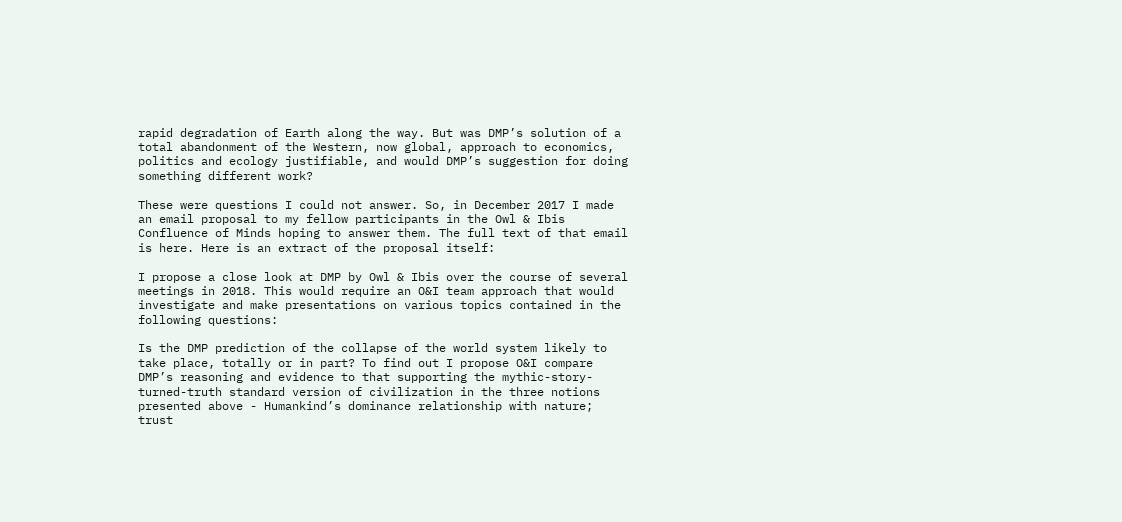rapid degradation of Earth along the way. But was DMP’s solution of a total abandonment of the Western, now global, approach to economics, politics and ecology justifiable, and would DMP’s suggestion for doing something different work?

These were questions I could not answer. So, in December 2017 I made an email proposal to my fellow participants in the Owl & Ibis Confluence of Minds hoping to answer them. The full text of that email is here. Here is an extract of the proposal itself:

I propose a close look at DMP by Owl & Ibis over the course of several meetings in 2018. This would require an O&I team approach that would investigate and make presentations on various topics contained in the following questions:

Is the DMP prediction of the collapse of the world system likely to take place, totally or in part? To find out I propose O&I compare DMP’s reasoning and evidence to that supporting the mythic-story-turned-truth standard version of civilization in the three notions presented above - Humankind’s dominance relationship with nature; trust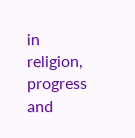in religion, progress and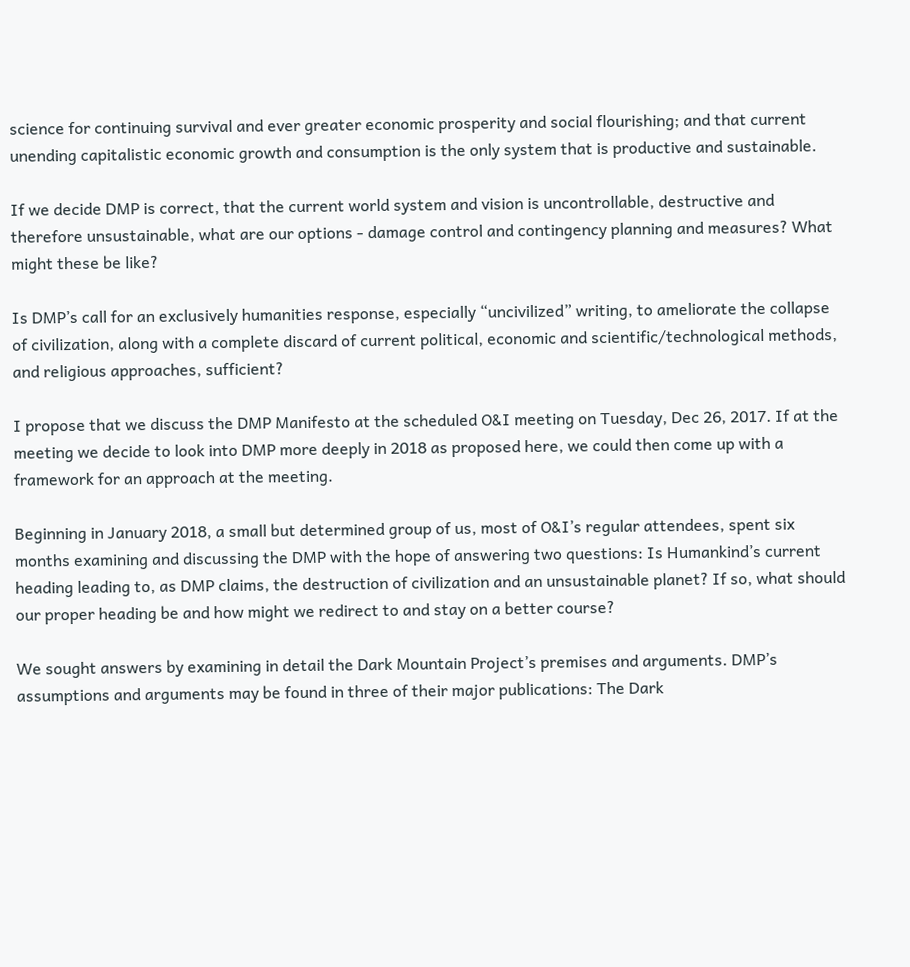science for continuing survival and ever greater economic prosperity and social flourishing; and that current unending capitalistic economic growth and consumption is the only system that is productive and sustainable.

If we decide DMP is correct, that the current world system and vision is uncontrollable, destructive and therefore unsustainable, what are our options - damage control and contingency planning and measures? What might these be like?

Is DMP’s call for an exclusively humanities response, especially “uncivilized” writing, to ameliorate the collapse of civilization, along with a complete discard of current political, economic and scientific/technological methods, and religious approaches, sufficient?

I propose that we discuss the DMP Manifesto at the scheduled O&I meeting on Tuesday, Dec 26, 2017. If at the meeting we decide to look into DMP more deeply in 2018 as proposed here, we could then come up with a framework for an approach at the meeting.

Beginning in January 2018, a small but determined group of us, most of O&I’s regular attendees, spent six months examining and discussing the DMP with the hope of answering two questions: Is Humankind’s current heading leading to, as DMP claims, the destruction of civilization and an unsustainable planet? If so, what should our proper heading be and how might we redirect to and stay on a better course?

We sought answers by examining in detail the Dark Mountain Project’s premises and arguments. DMP’s assumptions and arguments may be found in three of their major publications: The Dark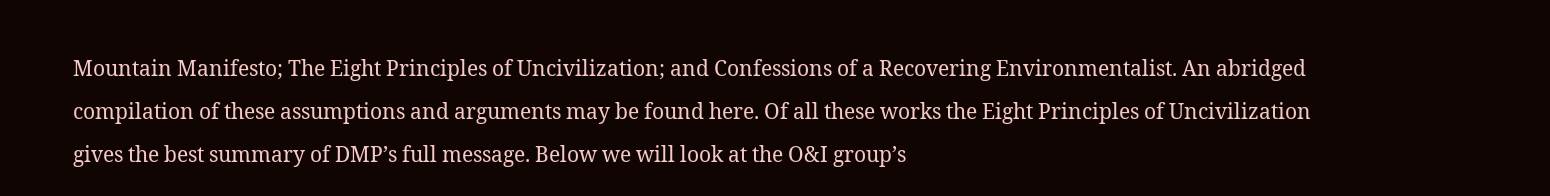Mountain Manifesto; The Eight Principles of Uncivilization; and Confessions of a Recovering Environmentalist. An abridged compilation of these assumptions and arguments may be found here. Of all these works the Eight Principles of Uncivilization gives the best summary of DMP’s full message. Below we will look at the O&I group’s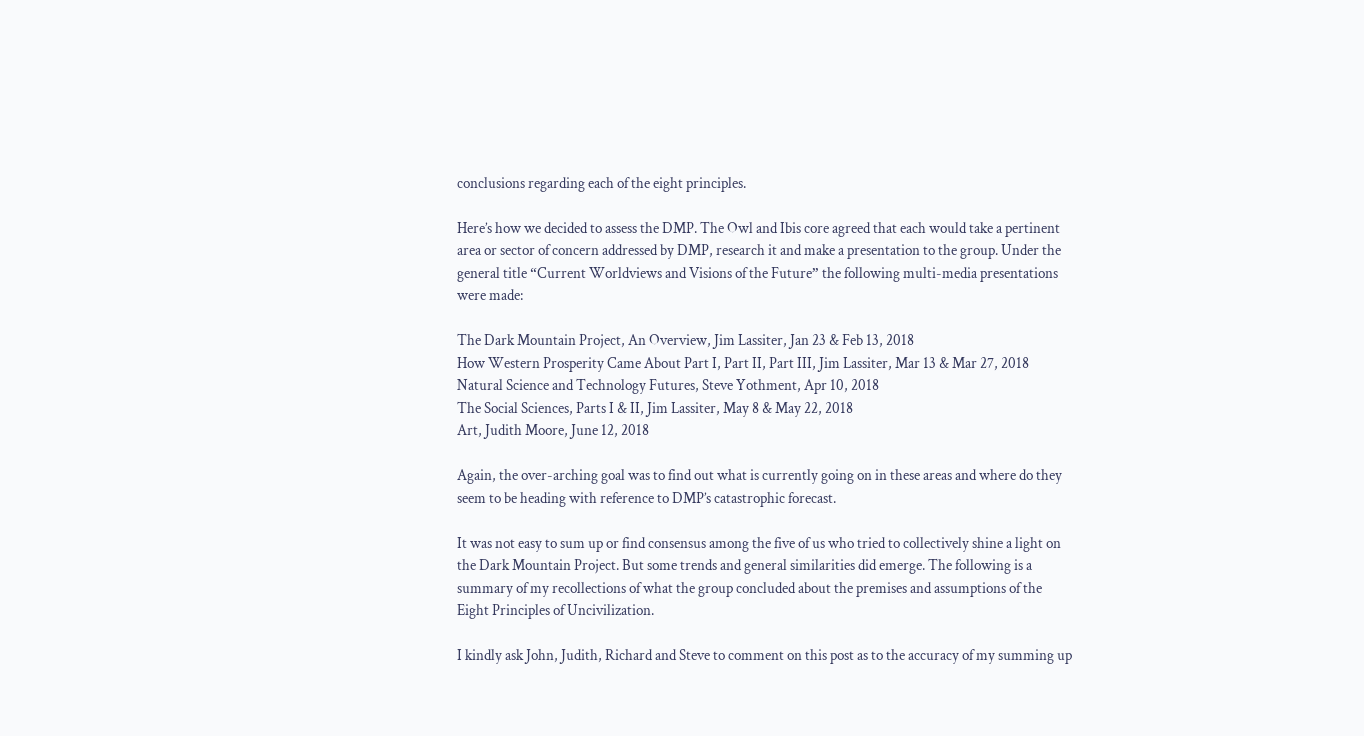conclusions regarding each of the eight principles.

Here’s how we decided to assess the DMP. The Owl and Ibis core agreed that each would take a pertinent area or sector of concern addressed by DMP, research it and make a presentation to the group. Under the general title “Current Worldviews and Visions of the Future” the following multi-media presentations were made:

The Dark Mountain Project, An Overview, Jim Lassiter, Jan 23 & Feb 13, 2018
How Western Prosperity Came About Part I, Part II, Part III, Jim Lassiter, Mar 13 & Mar 27, 2018
Natural Science and Technology Futures, Steve Yothment, Apr 10, 2018
The Social Sciences, Parts I & II, Jim Lassiter, May 8 & May 22, 2018
Art, Judith Moore, June 12, 2018

Again, the over-arching goal was to find out what is currently going on in these areas and where do they seem to be heading with reference to DMP’s catastrophic forecast.

It was not easy to sum up or find consensus among the five of us who tried to collectively shine a light on the Dark Mountain Project. But some trends and general similarities did emerge. The following is a summary of my recollections of what the group concluded about the premises and assumptions of the Eight Principles of Uncivilization.

I kindly ask John, Judith, Richard and Steve to comment on this post as to the accuracy of my summing up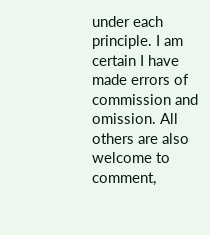under each principle. I am certain I have made errors of commission and omission. All others are also welcome to comment,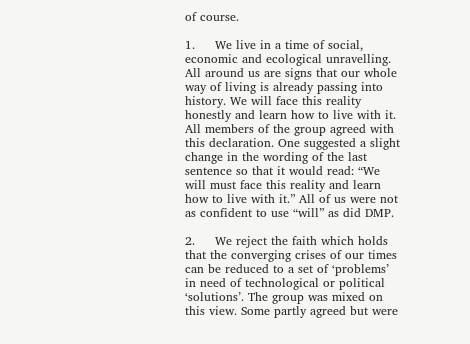of course.

1.     We live in a time of social, economic and ecological unravelling. All around us are signs that our whole way of living is already passing into history. We will face this reality honestly and learn how to live with it. All members of the group agreed with this declaration. One suggested a slight change in the wording of the last sentence so that it would read: “We will must face this reality and learn how to live with it.” All of us were not as confident to use “will” as did DMP.

2.     We reject the faith which holds that the converging crises of our times can be reduced to a set of ‘problems’ in need of technological or political ‘solutions’. The group was mixed on this view. Some partly agreed but were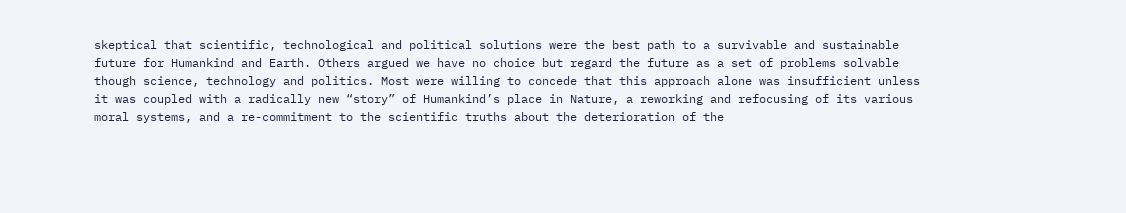skeptical that scientific, technological and political solutions were the best path to a survivable and sustainable future for Humankind and Earth. Others argued we have no choice but regard the future as a set of problems solvable though science, technology and politics. Most were willing to concede that this approach alone was insufficient unless it was coupled with a radically new “story” of Humankind’s place in Nature, a reworking and refocusing of its various moral systems, and a re-commitment to the scientific truths about the deterioration of the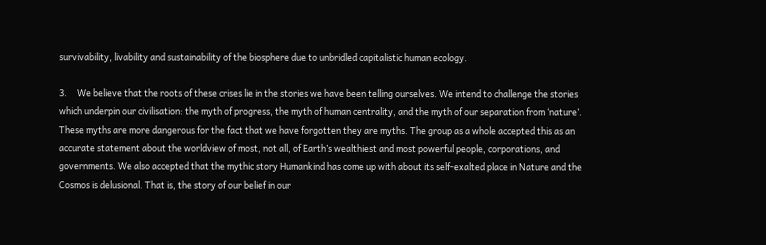survivability, livability and sustainability of the biosphere due to unbridled capitalistic human ecology.

3.     We believe that the roots of these crises lie in the stories we have been telling ourselves. We intend to challenge the stories which underpin our civilisation: the myth of progress, the myth of human centrality, and the myth of our separation from ‘nature’. These myths are more dangerous for the fact that we have forgotten they are myths. The group as a whole accepted this as an accurate statement about the worldview of most, not all, of Earth’s wealthiest and most powerful people, corporations, and governments. We also accepted that the mythic story Humankind has come up with about its self-exalted place in Nature and the Cosmos is delusional. That is, the story of our belief in our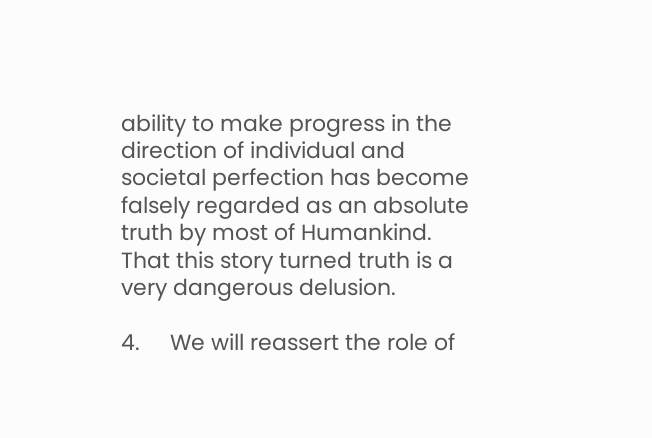ability to make progress in the direction of individual and societal perfection has become falsely regarded as an absolute truth by most of Humankind. That this story turned truth is a very dangerous delusion.

4.     We will reassert the role of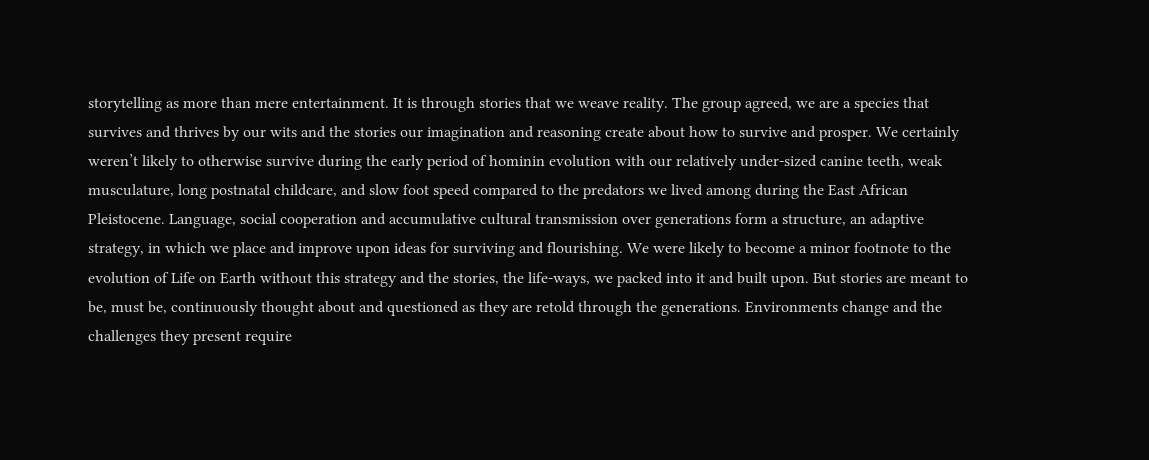storytelling as more than mere entertainment. It is through stories that we weave reality. The group agreed, we are a species that survives and thrives by our wits and the stories our imagination and reasoning create about how to survive and prosper. We certainly weren’t likely to otherwise survive during the early period of hominin evolution with our relatively under-sized canine teeth, weak musculature, long postnatal childcare, and slow foot speed compared to the predators we lived among during the East African Pleistocene. Language, social cooperation and accumulative cultural transmission over generations form a structure, an adaptive strategy, in which we place and improve upon ideas for surviving and flourishing. We were likely to become a minor footnote to the evolution of Life on Earth without this strategy and the stories, the life-ways, we packed into it and built upon. But stories are meant to be, must be, continuously thought about and questioned as they are retold through the generations. Environments change and the challenges they present require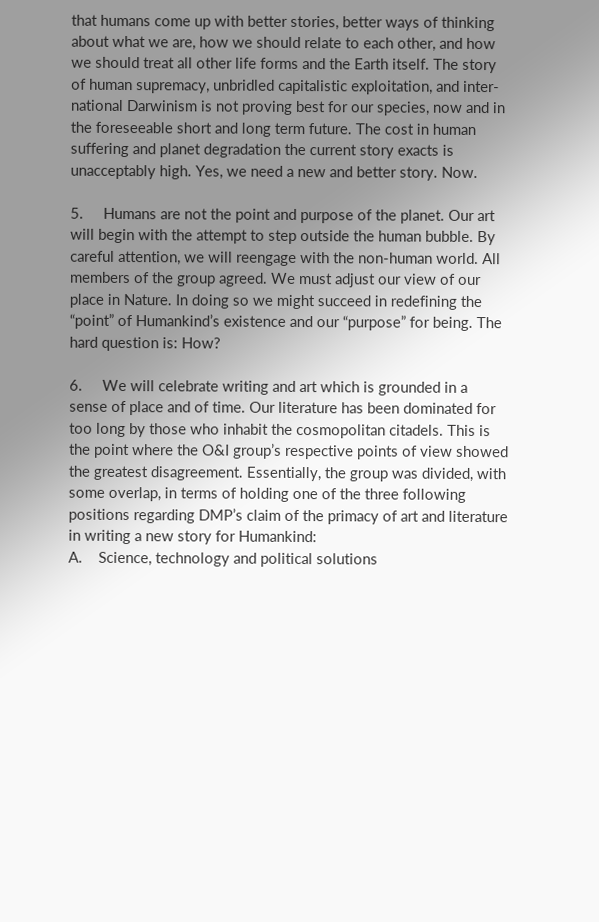that humans come up with better stories, better ways of thinking about what we are, how we should relate to each other, and how we should treat all other life forms and the Earth itself. The story of human supremacy, unbridled capitalistic exploitation, and inter-national Darwinism is not proving best for our species, now and in the foreseeable short and long term future. The cost in human suffering and planet degradation the current story exacts is unacceptably high. Yes, we need a new and better story. Now.

5.     Humans are not the point and purpose of the planet. Our art will begin with the attempt to step outside the human bubble. By careful attention, we will reengage with the non-human world. All members of the group agreed. We must adjust our view of our place in Nature. In doing so we might succeed in redefining the “point” of Humankind’s existence and our “purpose” for being. The hard question is: How?

6.     We will celebrate writing and art which is grounded in a sense of place and of time. Our literature has been dominated for too long by those who inhabit the cosmopolitan citadels. This is the point where the O&I group’s respective points of view showed the greatest disagreement. Essentially, the group was divided, with some overlap, in terms of holding one of the three following positions regarding DMP’s claim of the primacy of art and literature in writing a new story for Humankind:
A.    Science, technology and political solutions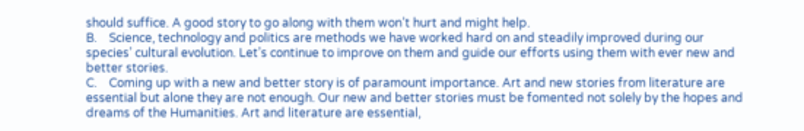should suffice. A good story to go along with them won’t hurt and might help.
B.    Science, technology and politics are methods we have worked hard on and steadily improved during our species’ cultural evolution. Let’s continue to improve on them and guide our efforts using them with ever new and better stories.
C.    Coming up with a new and better story is of paramount importance. Art and new stories from literature are essential but alone they are not enough. Our new and better stories must be fomented not solely by the hopes and dreams of the Humanities. Art and literature are essential,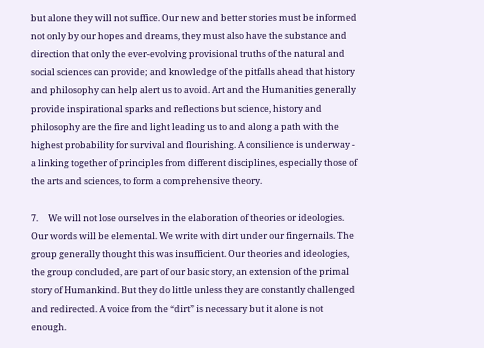but alone they will not suffice. Our new and better stories must be informed not only by our hopes and dreams, they must also have the substance and direction that only the ever-evolving provisional truths of the natural and social sciences can provide; and knowledge of the pitfalls ahead that history and philosophy can help alert us to avoid. Art and the Humanities generally provide inspirational sparks and reflections but science, history and philosophy are the fire and light leading us to and along a path with the highest probability for survival and flourishing. A consilience is underway - a linking together of principles from different disciplines, especially those of the arts and sciences, to form a comprehensive theory.

7.     We will not lose ourselves in the elaboration of theories or ideologies. Our words will be elemental. We write with dirt under our fingernails. The group generally thought this was insufficient. Our theories and ideologies, the group concluded, are part of our basic story, an extension of the primal story of Humankind. But they do little unless they are constantly challenged and redirected. A voice from the “dirt” is necessary but it alone is not enough.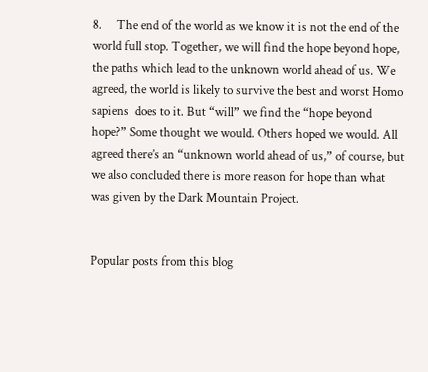8.     The end of the world as we know it is not the end of the world full stop. Together, we will find the hope beyond hope, the paths which lead to the unknown world ahead of us. We agreed, the world is likely to survive the best and worst Homo sapiens  does to it. But “will” we find the “hope beyond hope?” Some thought we would. Others hoped we would. All agreed there’s an “unknown world ahead of us,” of course, but we also concluded there is more reason for hope than what was given by the Dark Mountain Project.


Popular posts from this blog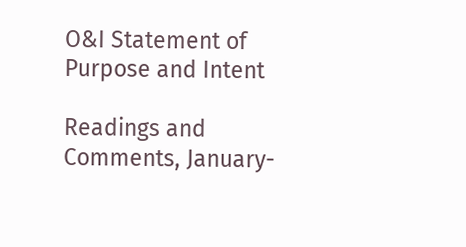O&I Statement of Purpose and Intent

Readings and Comments, January-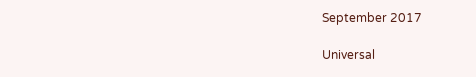September 2017

Universal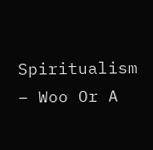Spiritualism – Woo Or A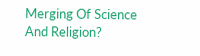Merging Of Science And Religion?